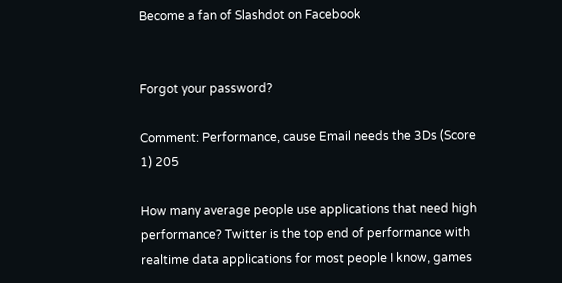Become a fan of Slashdot on Facebook


Forgot your password?

Comment: Performance, cause Email needs the 3Ds (Score 1) 205

How many average people use applications that need high performance? Twitter is the top end of performance with realtime data applications for most people I know, games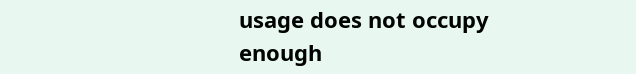usage does not occupy enough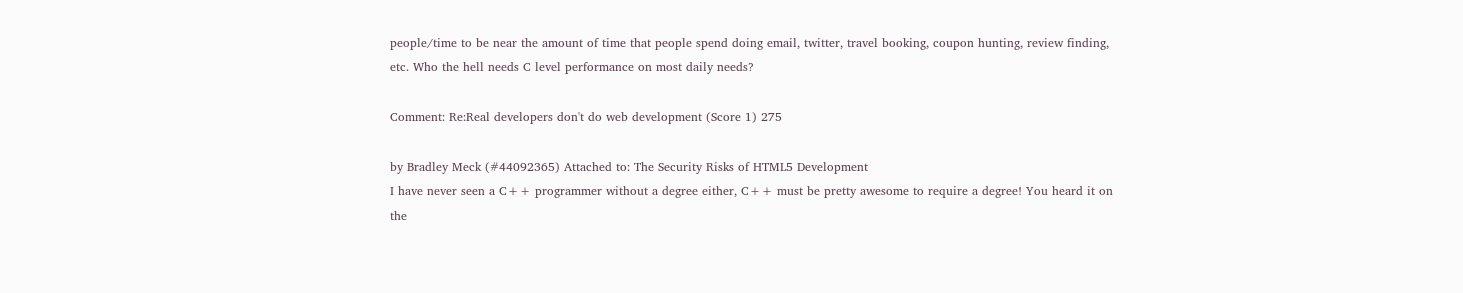people/time to be near the amount of time that people spend doing email, twitter, travel booking, coupon hunting, review finding, etc. Who the hell needs C level performance on most daily needs?

Comment: Re:Real developers don't do web development (Score 1) 275

by Bradley Meck (#44092365) Attached to: The Security Risks of HTML5 Development
I have never seen a C++ programmer without a degree either, C++ must be pretty awesome to require a degree! You heard it on the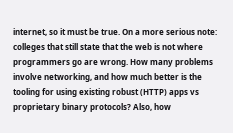internet, so it must be true. On a more serious note: colleges that still state that the web is not where programmers go are wrong. How many problems involve networking, and how much better is the tooling for using existing robust (HTTP) apps vs proprietary binary protocols? Also, how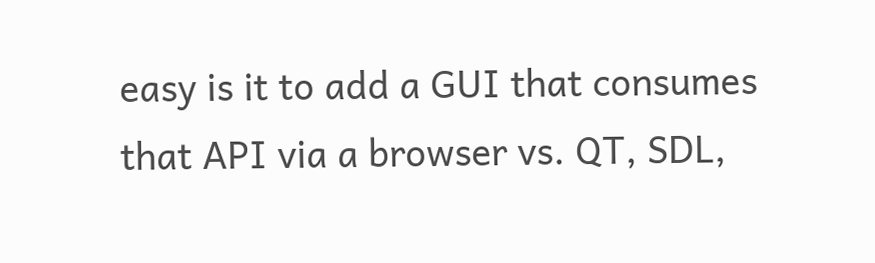easy is it to add a GUI that consumes that API via a browser vs. QT, SDL,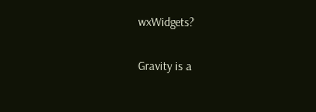wxWidgets?

Gravity is a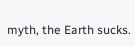myth, the Earth sucks.